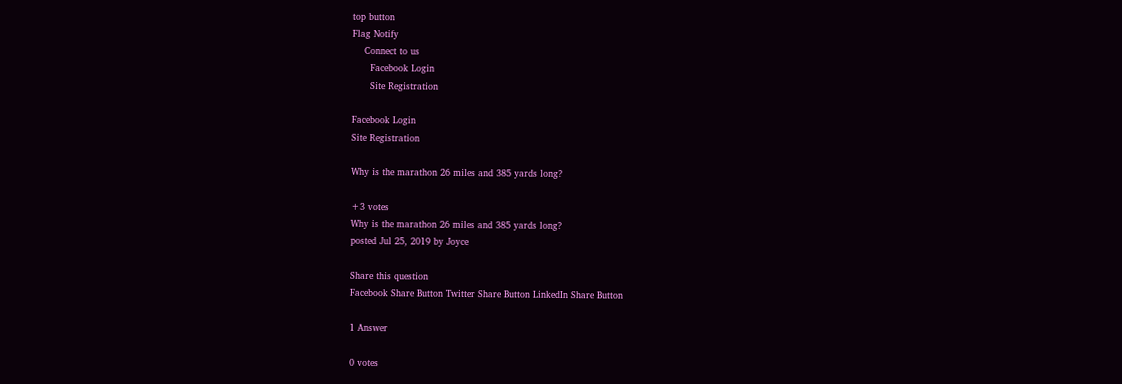top button
Flag Notify
    Connect to us
      Facebook Login
      Site Registration

Facebook Login
Site Registration

Why is the marathon 26 miles and 385 yards long?

+3 votes
Why is the marathon 26 miles and 385 yards long?
posted Jul 25, 2019 by Joyce

Share this question
Facebook Share Button Twitter Share Button LinkedIn Share Button

1 Answer

0 votes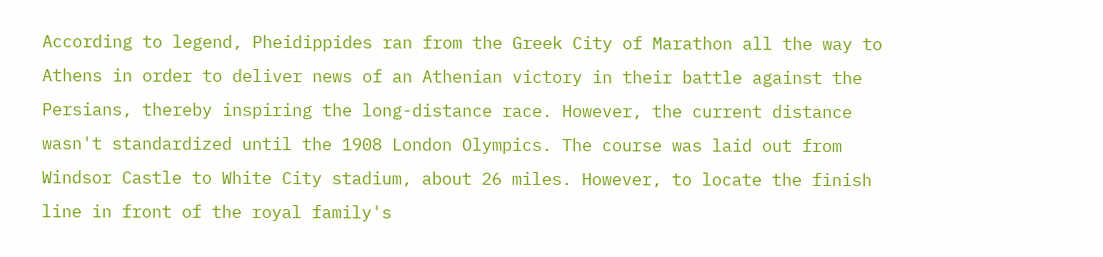According to legend, Pheidippides ran from the Greek City of Marathon all the way to Athens in order to deliver news of an Athenian victory in their battle against the Persians, thereby inspiring the long-distance race. However, the current distance wasn't standardized until the 1908 London Olympics. The course was laid out from Windsor Castle to White City stadium, about 26 miles. However, to locate the finish line in front of the royal family's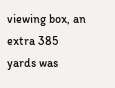viewing box, an extra 385 yards was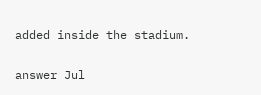added inside the stadium.

answer Jul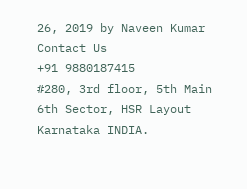26, 2019 by Naveen Kumar
Contact Us
+91 9880187415
#280, 3rd floor, 5th Main
6th Sector, HSR Layout
Karnataka INDIA.